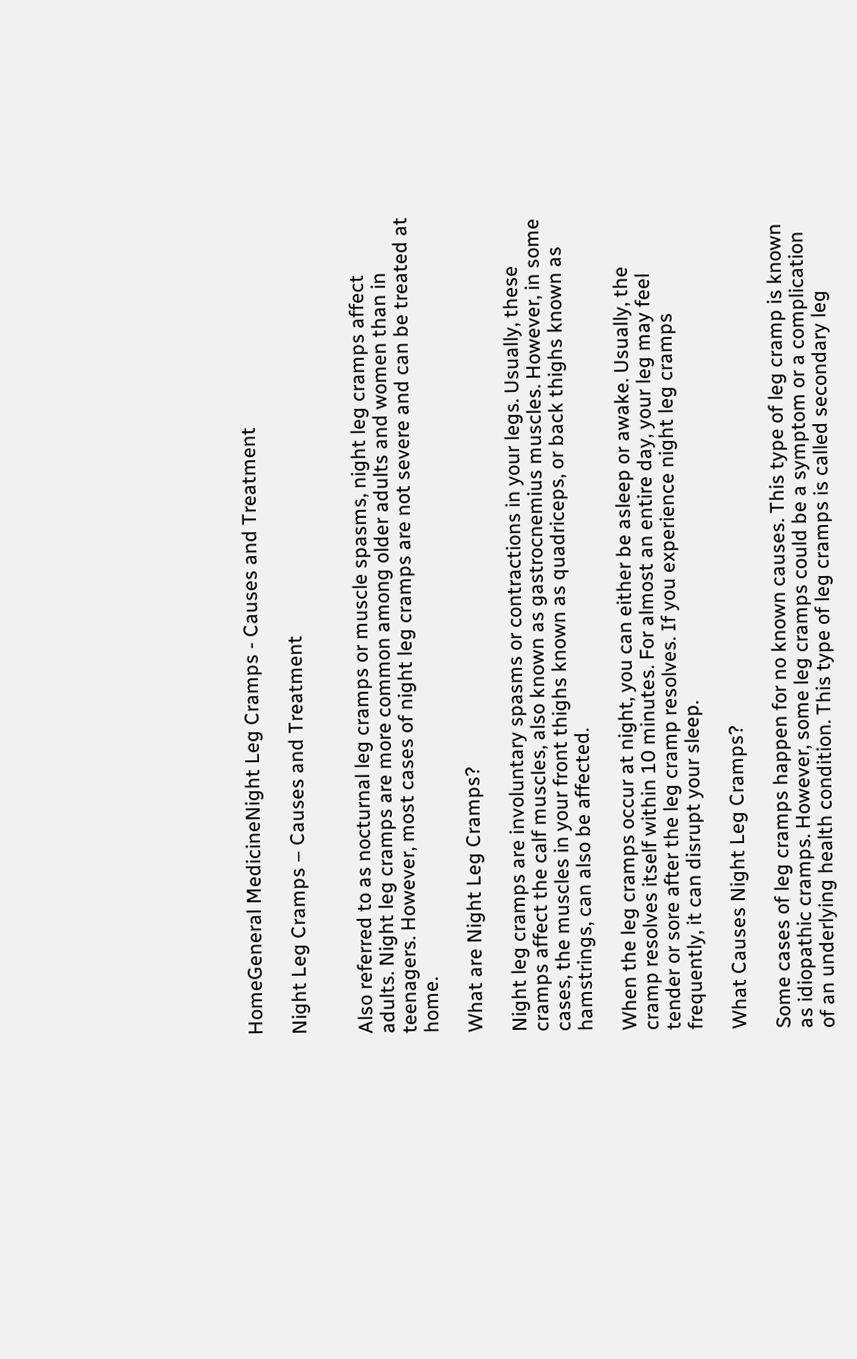HomeGeneral MedicineNight Leg Cramps - Causes and Treatment

Night Leg Cramps – Causes and Treatment


Also referred to as nocturnal leg cramps or muscle spasms, night leg cramps affect adults. Night leg cramps are more common among older adults and women than in teenagers. However, most cases of night leg cramps are not severe and can be treated at home.

What are Night Leg Cramps?

Night leg cramps are involuntary spasms or contractions in your legs. Usually, these cramps affect the calf muscles, also known as gastrocnemius muscles. However, in some cases, the muscles in your front thighs known as quadriceps, or back thighs known as hamstrings, can also be affected.

When the leg cramps occur at night, you can either be asleep or awake. Usually, the cramp resolves itself within 10 minutes. For almost an entire day, your leg may feel tender or sore after the leg cramp resolves. If you experience night leg cramps frequently, it can disrupt your sleep.

What Causes Night Leg Cramps?

Some cases of leg cramps happen for no known causes. This type of leg cramp is known as idiopathic cramps. However, some leg cramps could be a symptom or a complication of an underlying health condition. This type of leg cramps is called secondary leg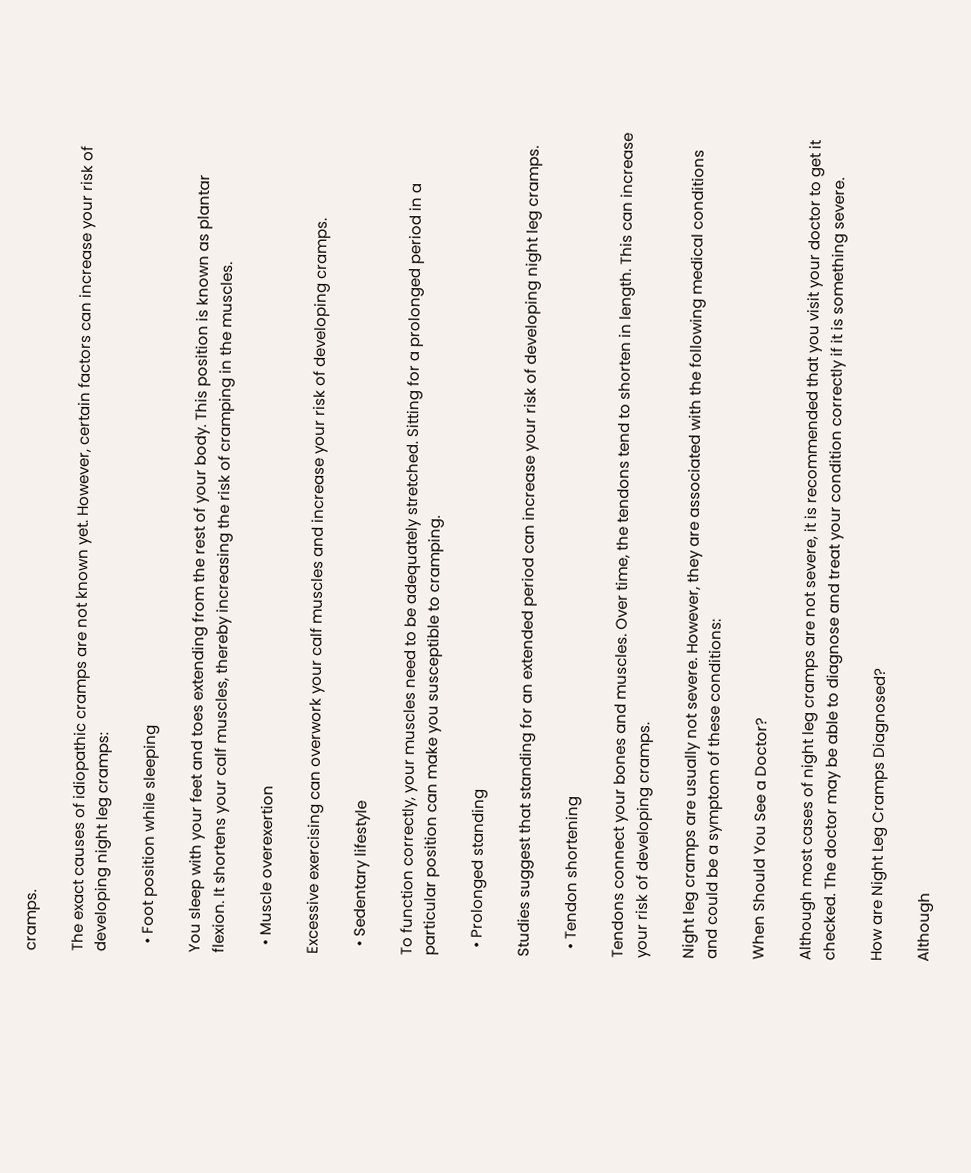cramps.

The exact causes of idiopathic cramps are not known yet. However, certain factors can increase your risk of developing night leg cramps:

  • Foot position while sleeping

You sleep with your feet and toes extending from the rest of your body. This position is known as plantar flexion. It shortens your calf muscles, thereby increasing the risk of cramping in the muscles.

  • Muscle overexertion

Excessive exercising can overwork your calf muscles and increase your risk of developing cramps.

  • Sedentary lifestyle

To function correctly, your muscles need to be adequately stretched. Sitting for a prolonged period in a particular position can make you susceptible to cramping.

  • Prolonged standing

Studies suggest that standing for an extended period can increase your risk of developing night leg cramps.

  • Tendon shortening

Tendons connect your bones and muscles. Over time, the tendons tend to shorten in length. This can increase your risk of developing cramps.

Night leg cramps are usually not severe. However, they are associated with the following medical conditions and could be a symptom of these conditions:

When Should You See a Doctor?

Although most cases of night leg cramps are not severe, it is recommended that you visit your doctor to get it checked. The doctor may be able to diagnose and treat your condition correctly if it is something severe.

How are Night Leg Cramps Diagnosed?

Although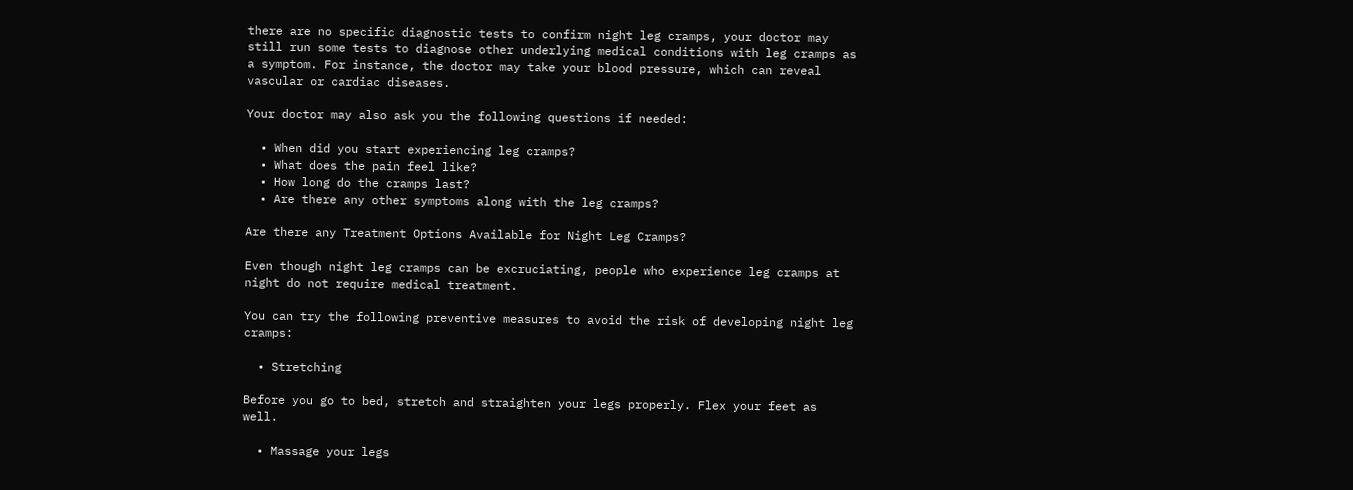there are no specific diagnostic tests to confirm night leg cramps, your doctor may still run some tests to diagnose other underlying medical conditions with leg cramps as a symptom. For instance, the doctor may take your blood pressure, which can reveal vascular or cardiac diseases.

Your doctor may also ask you the following questions if needed:

  • When did you start experiencing leg cramps?
  • What does the pain feel like?
  • How long do the cramps last?
  • Are there any other symptoms along with the leg cramps?

Are there any Treatment Options Available for Night Leg Cramps?

Even though night leg cramps can be excruciating, people who experience leg cramps at night do not require medical treatment.

You can try the following preventive measures to avoid the risk of developing night leg cramps:

  • Stretching

Before you go to bed, stretch and straighten your legs properly. Flex your feet as well.

  • Massage your legs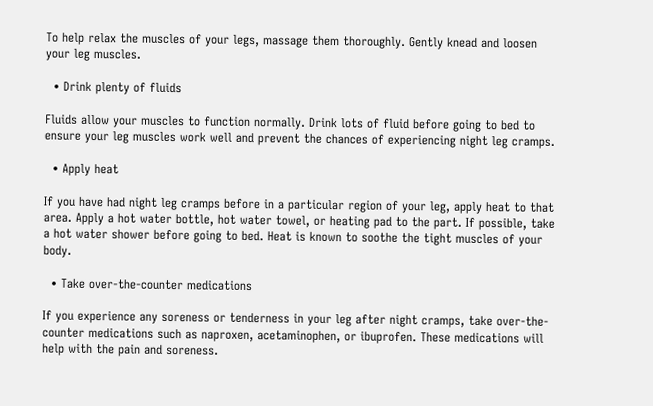To help relax the muscles of your legs, massage them thoroughly. Gently knead and loosen your leg muscles.

  • Drink plenty of fluids

Fluids allow your muscles to function normally. Drink lots of fluid before going to bed to ensure your leg muscles work well and prevent the chances of experiencing night leg cramps.

  • Apply heat

If you have had night leg cramps before in a particular region of your leg, apply heat to that area. Apply a hot water bottle, hot water towel, or heating pad to the part. If possible, take a hot water shower before going to bed. Heat is known to soothe the tight muscles of your body.

  • Take over-the-counter medications

If you experience any soreness or tenderness in your leg after night cramps, take over-the-counter medications such as naproxen, acetaminophen, or ibuprofen. These medications will help with the pain and soreness.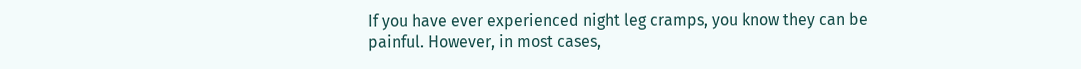If you have ever experienced night leg cramps, you know they can be painful. However, in most cases,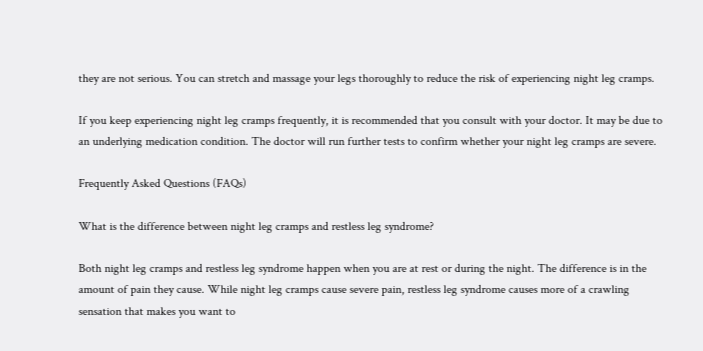they are not serious. You can stretch and massage your legs thoroughly to reduce the risk of experiencing night leg cramps.

If you keep experiencing night leg cramps frequently, it is recommended that you consult with your doctor. It may be due to an underlying medication condition. The doctor will run further tests to confirm whether your night leg cramps are severe.

Frequently Asked Questions (FAQs)

What is the difference between night leg cramps and restless leg syndrome?

Both night leg cramps and restless leg syndrome happen when you are at rest or during the night. The difference is in the amount of pain they cause. While night leg cramps cause severe pain, restless leg syndrome causes more of a crawling sensation that makes you want to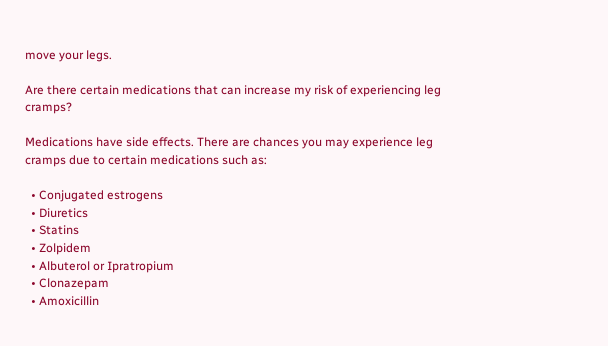move your legs.

Are there certain medications that can increase my risk of experiencing leg cramps?

Medications have side effects. There are chances you may experience leg cramps due to certain medications such as:

  • Conjugated estrogens
  • Diuretics
  • Statins
  • Zolpidem
  • Albuterol or Ipratropium
  • Clonazepam
  • Amoxicillin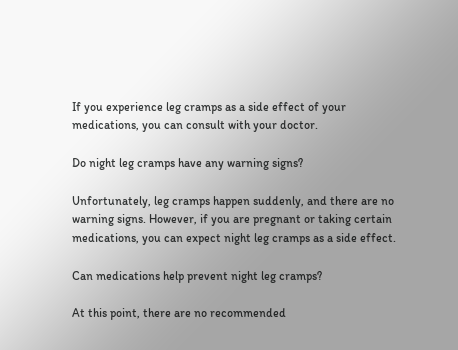If you experience leg cramps as a side effect of your medications, you can consult with your doctor.

Do night leg cramps have any warning signs?

Unfortunately, leg cramps happen suddenly, and there are no warning signs. However, if you are pregnant or taking certain medications, you can expect night leg cramps as a side effect.

Can medications help prevent night leg cramps?

At this point, there are no recommended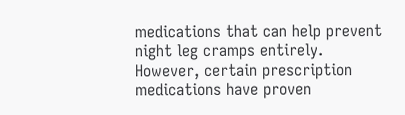medications that can help prevent night leg cramps entirely. However, certain prescription medications have proven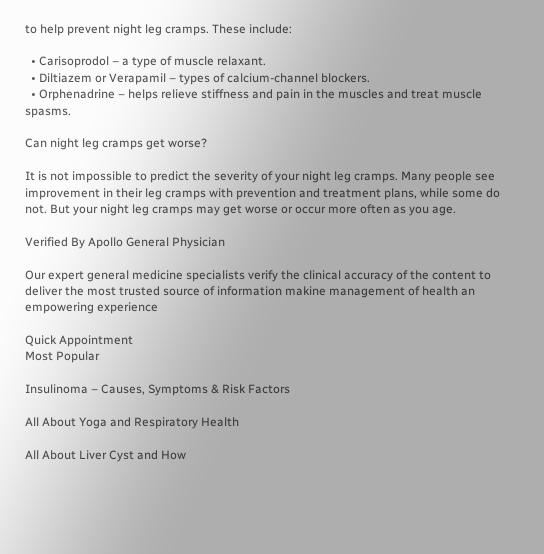to help prevent night leg cramps. These include:

  • Carisoprodol – a type of muscle relaxant.
  • Diltiazem or Verapamil – types of calcium-channel blockers.
  • Orphenadrine – helps relieve stiffness and pain in the muscles and treat muscle spasms.

Can night leg cramps get worse?

It is not impossible to predict the severity of your night leg cramps. Many people see improvement in their leg cramps with prevention and treatment plans, while some do not. But your night leg cramps may get worse or occur more often as you age.

Verified By Apollo General Physician

Our expert general medicine specialists verify the clinical accuracy of the content to deliver the most trusted source of information makine management of health an empowering experience

Quick Appointment
Most Popular

Insulinoma – Causes, Symptoms & Risk Factors

All About Yoga and Respiratory Health

All About Liver Cyst and How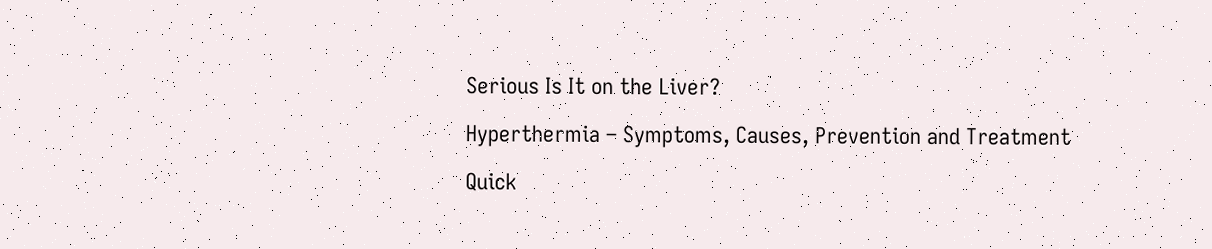Serious Is It on the Liver?

Hyperthermia – Symptoms, Causes, Prevention and Treatment

Quick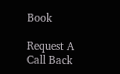Book

Request A Call Back